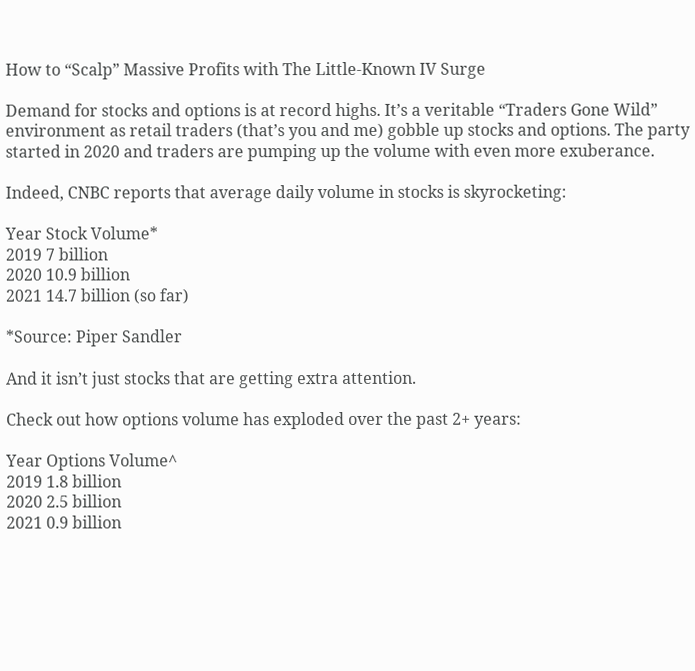How to “Scalp” Massive Profits with The Little-Known IV Surge

Demand for stocks and options is at record highs. It’s a veritable “Traders Gone Wild” environment as retail traders (that’s you and me) gobble up stocks and options. The party started in 2020 and traders are pumping up the volume with even more exuberance.

Indeed, CNBC reports that average daily volume in stocks is skyrocketing:

Year Stock Volume*
2019 7 billion
2020 10.9 billion
2021 14.7 billion (so far)

*Source: Piper Sandler

And it isn’t just stocks that are getting extra attention.

Check out how options volume has exploded over the past 2+ years:

Year Options Volume^
2019 1.8 billion
2020 2.5 billion
2021 0.9 billion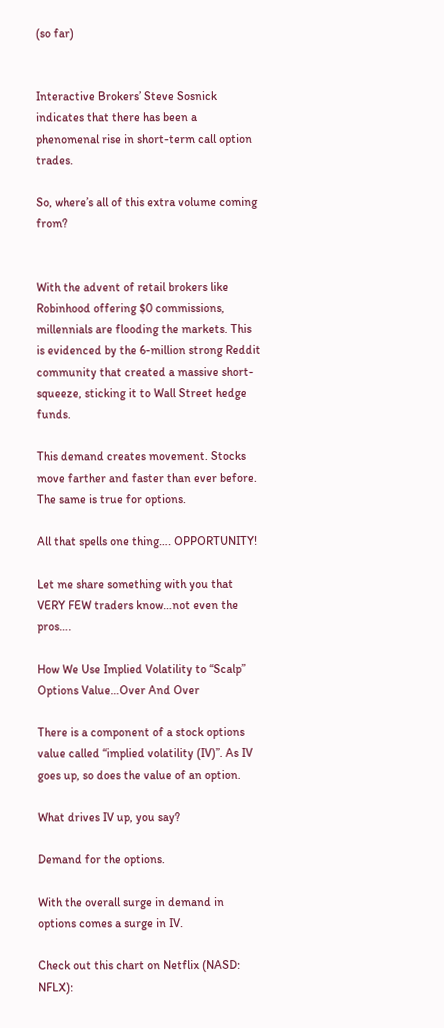(so far)


Interactive Brokers’ Steve Sosnick indicates that there has been a phenomenal rise in short-term call option trades.

So, where’s all of this extra volume coming from?


With the advent of retail brokers like Robinhood offering $0 commissions, millennials are flooding the markets. This is evidenced by the 6-million strong Reddit community that created a massive short-squeeze, sticking it to Wall Street hedge funds.

This demand creates movement. Stocks move farther and faster than ever before. The same is true for options.

All that spells one thing…. OPPORTUNITY!

Let me share something with you that VERY FEW traders know…not even the pros….

How We Use Implied Volatility to “Scalp” Options Value…Over And Over

There is a component of a stock options value called “implied volatility (IV)”. As IV goes up, so does the value of an option.

What drives IV up, you say?

Demand for the options.

With the overall surge in demand in options comes a surge in IV.

Check out this chart on Netflix (NASD: NFLX):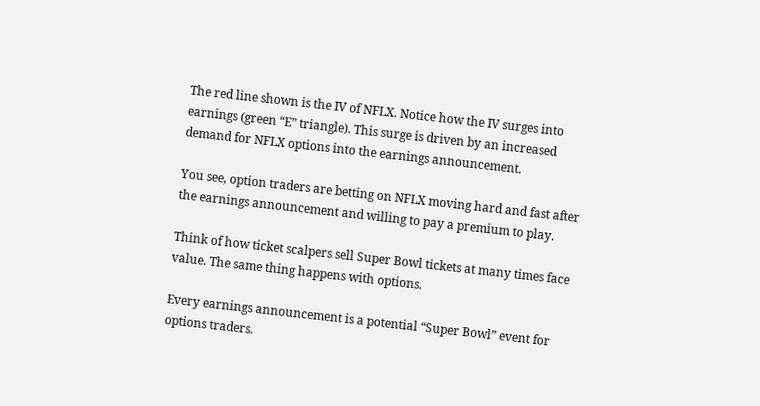The red line shown is the IV of NFLX. Notice how the IV surges into earnings (green “E” triangle). This surge is driven by an increased demand for NFLX options into the earnings announcement.

You see, option traders are betting on NFLX moving hard and fast after the earnings announcement and willing to pay a premium to play.

Think of how ticket scalpers sell Super Bowl tickets at many times face value. The same thing happens with options.

Every earnings announcement is a potential “Super Bowl” event for options traders.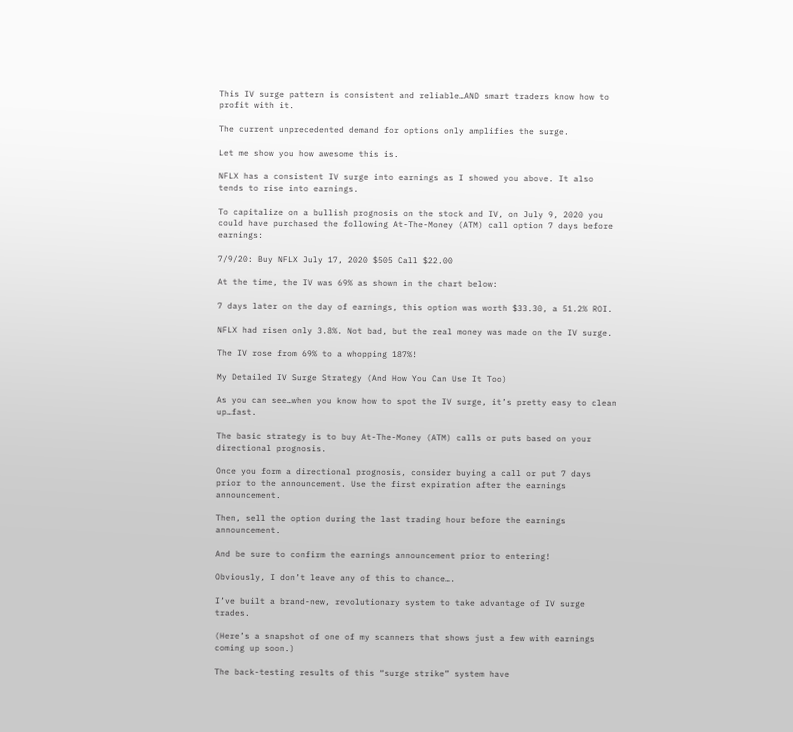This IV surge pattern is consistent and reliable…AND smart traders know how to profit with it.

The current unprecedented demand for options only amplifies the surge.

Let me show you how awesome this is.

NFLX has a consistent IV surge into earnings as I showed you above. It also tends to rise into earnings.

To capitalize on a bullish prognosis on the stock and IV, on July 9, 2020 you could have purchased the following At-The-Money (ATM) call option 7 days before earnings:

7/9/20: Buy NFLX July 17, 2020 $505 Call $22.00

At the time, the IV was 69% as shown in the chart below:

7 days later on the day of earnings, this option was worth $33.30, a 51.2% ROI.

NFLX had risen only 3.8%. Not bad, but the real money was made on the IV surge.

The IV rose from 69% to a whopping 187%!

My Detailed IV Surge Strategy (And How You Can Use It Too)

As you can see…when you know how to spot the IV surge, it’s pretty easy to clean up…fast.

The basic strategy is to buy At-The-Money (ATM) calls or puts based on your directional prognosis.

Once you form a directional prognosis, consider buying a call or put 7 days prior to the announcement. Use the first expiration after the earnings announcement.

Then, sell the option during the last trading hour before the earnings announcement.

And be sure to confirm the earnings announcement prior to entering!

Obviously, I don’t leave any of this to chance….

I’ve built a brand-new, revolutionary system to take advantage of IV surge trades.

(Here’s a snapshot of one of my scanners that shows just a few with earnings coming up soon.)

The back-testing results of this “surge strike” system have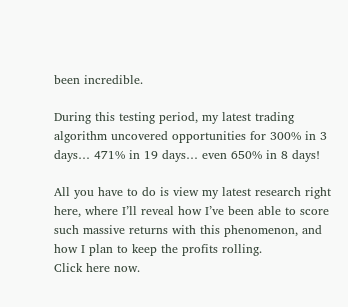been incredible.

During this testing period, my latest trading algorithm uncovered opportunities for 300% in 3 days… 471% in 19 days… even 650% in 8 days!

All you have to do is view my latest research right here, where I’ll reveal how I’ve been able to score such massive returns with this phenomenon, and how I plan to keep the profits rolling.
Click here now.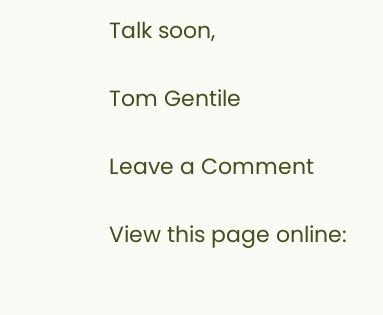Talk soon,

Tom Gentile

Leave a Comment

View this page online: